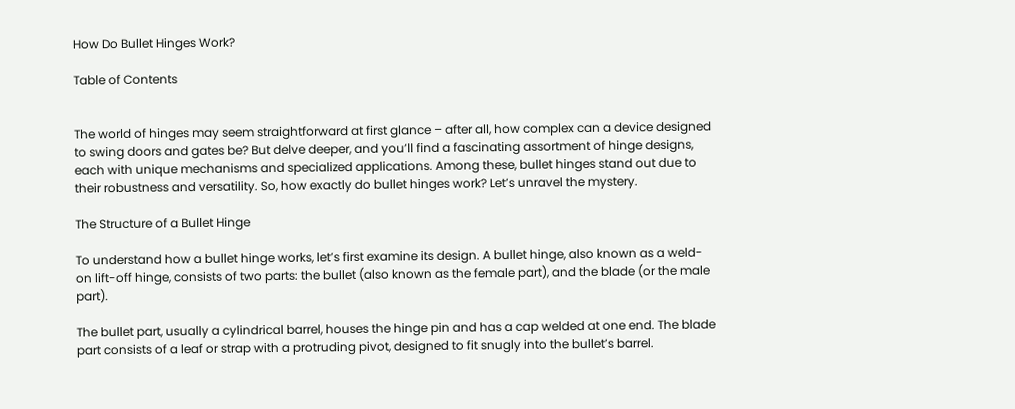How Do Bullet Hinges Work?

Table of Contents


The world of hinges may seem straightforward at first glance – after all, how complex can a device designed to swing doors and gates be? But delve deeper, and you’ll find a fascinating assortment of hinge designs, each with unique mechanisms and specialized applications. Among these, bullet hinges stand out due to their robustness and versatility. So, how exactly do bullet hinges work? Let’s unravel the mystery.

The Structure of a Bullet Hinge

To understand how a bullet hinge works, let’s first examine its design. A bullet hinge, also known as a weld-on lift-off hinge, consists of two parts: the bullet (also known as the female part), and the blade (or the male part).

The bullet part, usually a cylindrical barrel, houses the hinge pin and has a cap welded at one end. The blade part consists of a leaf or strap with a protruding pivot, designed to fit snugly into the bullet’s barrel.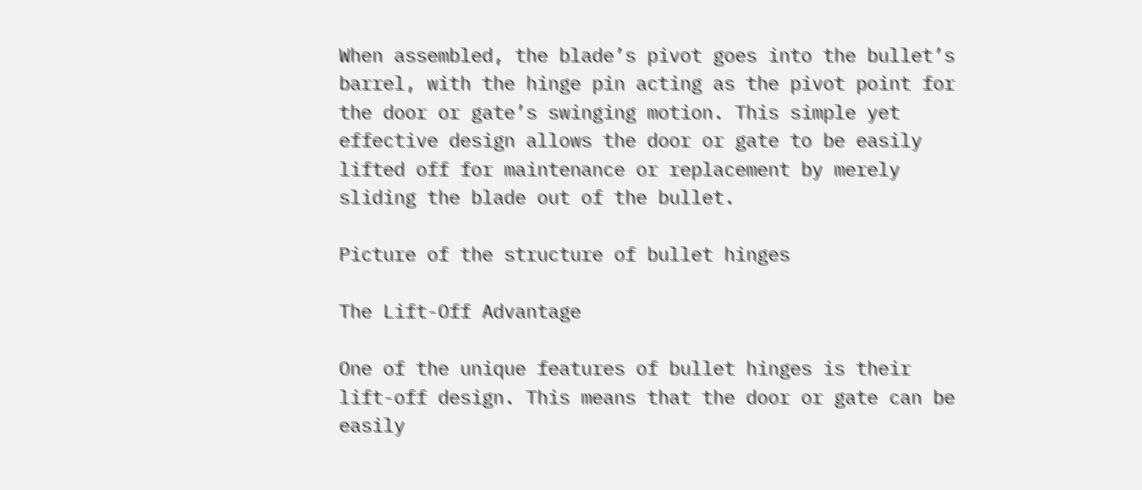When assembled, the blade’s pivot goes into the bullet’s barrel, with the hinge pin acting as the pivot point for the door or gate’s swinging motion. This simple yet effective design allows the door or gate to be easily lifted off for maintenance or replacement by merely sliding the blade out of the bullet.

Picture of the structure of bullet hinges

The Lift-Off Advantage

One of the unique features of bullet hinges is their lift-off design. This means that the door or gate can be easily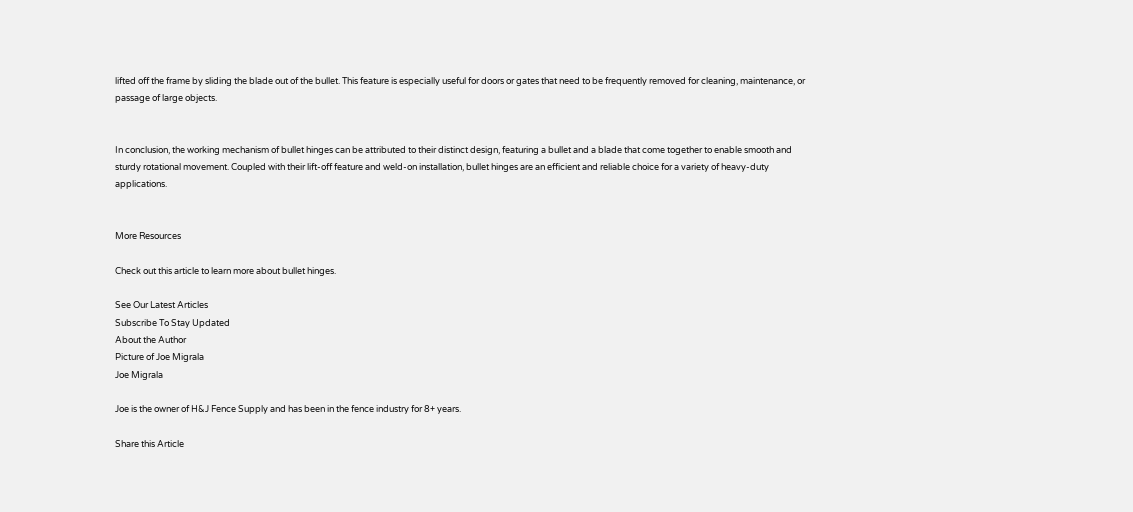lifted off the frame by sliding the blade out of the bullet. This feature is especially useful for doors or gates that need to be frequently removed for cleaning, maintenance, or passage of large objects.


In conclusion, the working mechanism of bullet hinges can be attributed to their distinct design, featuring a bullet and a blade that come together to enable smooth and sturdy rotational movement. Coupled with their lift-off feature and weld-on installation, bullet hinges are an efficient and reliable choice for a variety of heavy-duty applications.


More Resources

Check out this article to learn more about bullet hinges.

See Our Latest Articles
Subscribe To Stay Updated
About the Author
Picture of Joe Migrala
Joe Migrala

Joe is the owner of H&J Fence Supply and has been in the fence industry for 8+ years.

Share this Article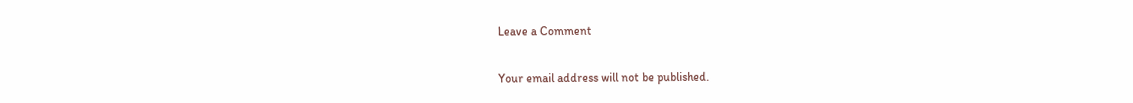Leave a Comment

Your email address will not be published.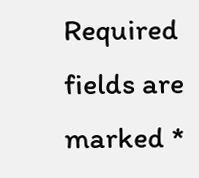Required fields are marked *